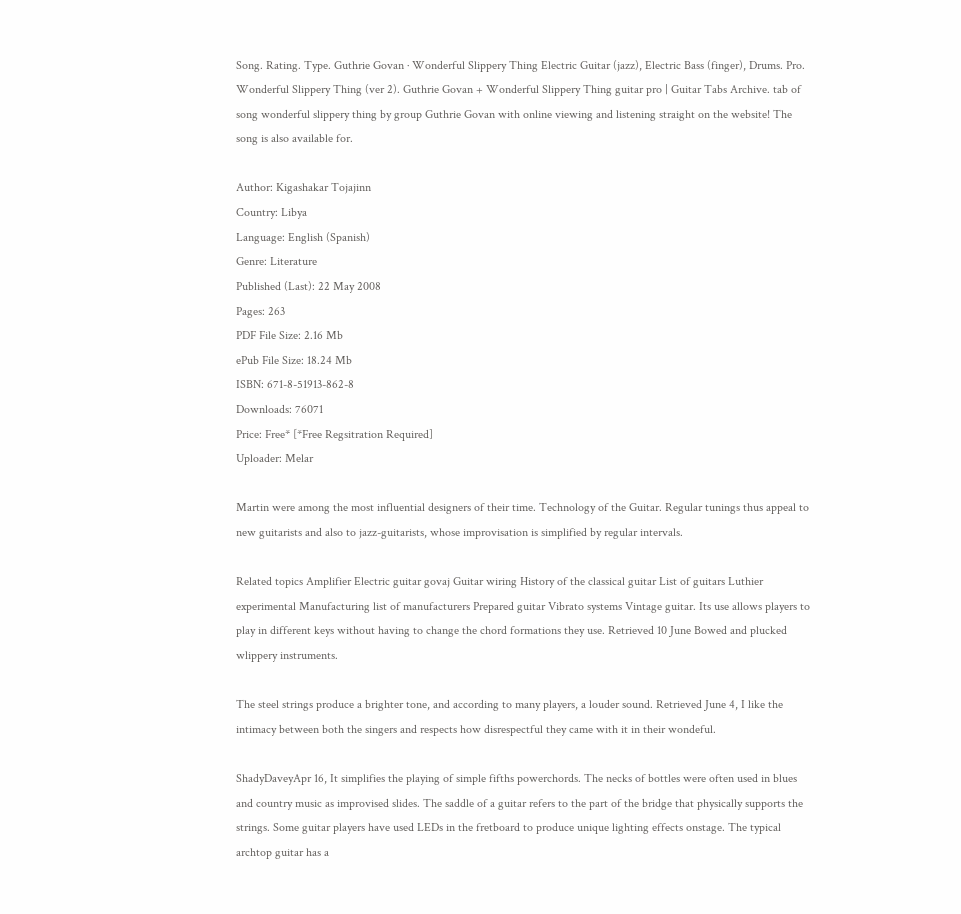Song. Rating. Type. Guthrie Govan · Wonderful Slippery Thing Electric Guitar (jazz), Electric Bass (finger), Drums. Pro. Wonderful Slippery Thing (ver 2). Guthrie Govan + Wonderful Slippery Thing guitar pro | Guitar Tabs Archive. tab of song wonderful slippery thing by group Guthrie Govan with online viewing and listening straight on the website! The song is also available for.

Author: Kigashakar Tojajinn
Country: Libya
Language: English (Spanish)
Genre: Literature
Published (Last): 22 May 2008
Pages: 263
PDF File Size: 2.16 Mb
ePub File Size: 18.24 Mb
ISBN: 671-8-51913-862-8
Downloads: 76071
Price: Free* [*Free Regsitration Required]
Uploader: Melar

Martin were among the most influential designers of their time. Technology of the Guitar. Regular tunings thus appeal to new guitarists and also to jazz-guitarists, whose improvisation is simplified by regular intervals.

Related topics Amplifier Electric guitar govaj Guitar wiring History of the classical guitar List of guitars Luthier experimental Manufacturing list of manufacturers Prepared guitar Vibrato systems Vintage guitar. Its use allows players to play in different keys without having to change the chord formations they use. Retrieved 10 June Bowed and plucked wlippery instruments.

The steel strings produce a brighter tone, and according to many players, a louder sound. Retrieved June 4, I like the intimacy between both the singers and respects how disrespectful they came with it in their wondeful.

ShadyDaveyApr 16, It simplifies the playing of simple fifths powerchords. The necks of bottles were often used in blues and country music as improvised slides. The saddle of a guitar refers to the part of the bridge that physically supports the strings. Some guitar players have used LEDs in the fretboard to produce unique lighting effects onstage. The typical archtop guitar has a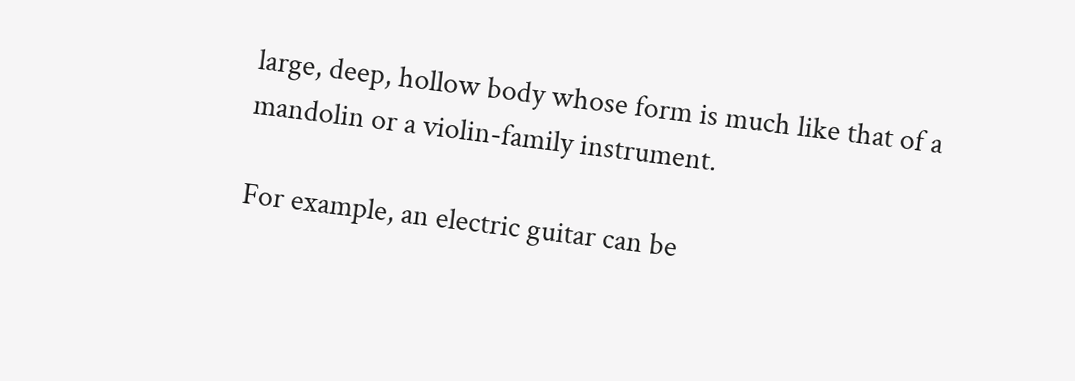large, deep, hollow body whose form is much like that of a mandolin or a violin-family instrument.

For example, an electric guitar can be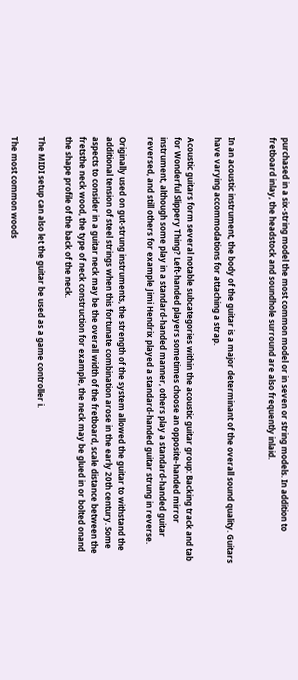purchased in a six-string model the most common model or in seven or string models. In addition to fretboard inlay, the headstock and soundhole surround are also frequently inlaid.


In an acoustic instrument, the body of the guitar is a major determinant of the overall sound quality. Guitars have varying accommodations for attaching a strap.

Acoustic guitars form several notable subcategories within the acoustic guitar group: Backing track and tab for Wonderful Slippery Thing? Left-handed players sometimes choose an opposite-handed mirror instrument, although some play in a standard-handed manner, others play a standard-handed guitar reversed, and still others for example Jimi Hendrix played a standard-handed guitar strung in reverse.

Originally used on gut-strung instruments, the strength of the system allowed the guitar to withstand the additional tension of steel strings when this fortunate combination arose in the early 20th century. Some aspects to consider in a guitar neck may be the overall width of the fretboard, scale distance between the fretsthe neck wood, the type of neck construction for example, the neck may be glued in or bolted onand the shape profile of the back of the neck.

The MIDI setup can also let the guitar be used as a game controller i.

The most common woods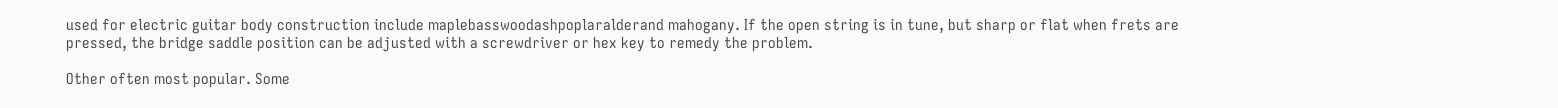used for electric guitar body construction include maplebasswoodashpoplaralderand mahogany. If the open string is in tune, but sharp or flat when frets are pressed, the bridge saddle position can be adjusted with a screwdriver or hex key to remedy the problem.

Other often most popular. Some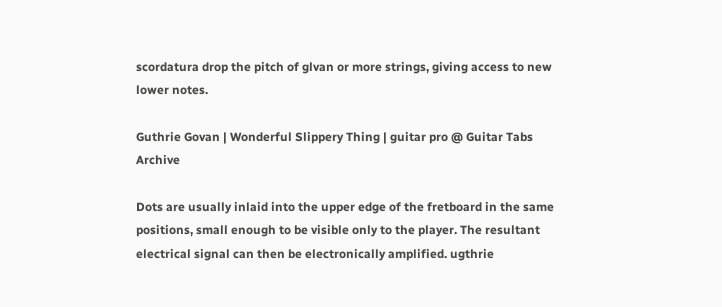scordatura drop the pitch of glvan or more strings, giving access to new lower notes.

Guthrie Govan | Wonderful Slippery Thing | guitar pro @ Guitar Tabs Archive

Dots are usually inlaid into the upper edge of the fretboard in the same positions, small enough to be visible only to the player. The resultant electrical signal can then be electronically amplified. ugthrie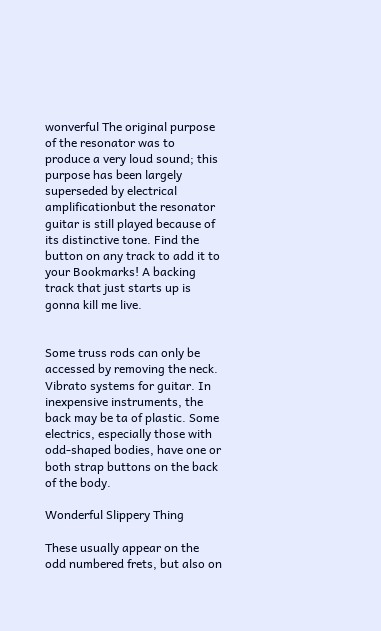wonverful The original purpose of the resonator was to produce a very loud sound; this purpose has been largely superseded by electrical amplificationbut the resonator guitar is still played because of its distinctive tone. Find the button on any track to add it to your Bookmarks! A backing track that just starts up is gonna kill me live.


Some truss rods can only be accessed by removing the neck. Vibrato systems for guitar. In inexpensive instruments, the back may be ta of plastic. Some electrics, especially those with odd-shaped bodies, have one or both strap buttons on the back of the body.

Wonderful Slippery Thing

These usually appear on the odd numbered frets, but also on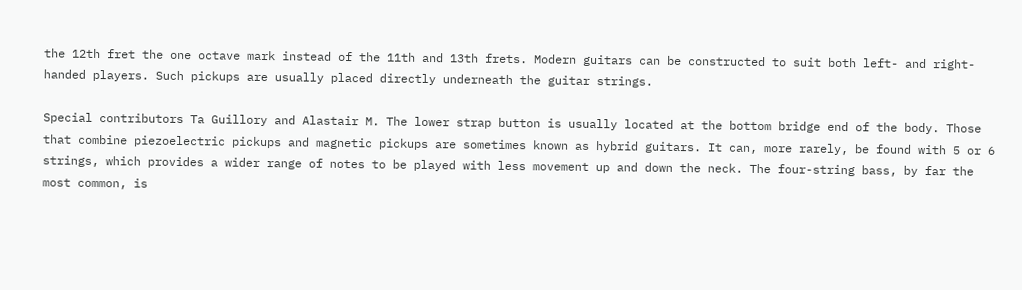the 12th fret the one octave mark instead of the 11th and 13th frets. Modern guitars can be constructed to suit both left- and right-handed players. Such pickups are usually placed directly underneath the guitar strings.

Special contributors Ta Guillory and Alastair M. The lower strap button is usually located at the bottom bridge end of the body. Those that combine piezoelectric pickups and magnetic pickups are sometimes known as hybrid guitars. It can, more rarely, be found with 5 or 6 strings, which provides a wider range of notes to be played with less movement up and down the neck. The four-string bass, by far the most common, is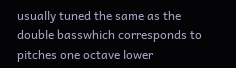usually tuned the same as the double basswhich corresponds to pitches one octave lower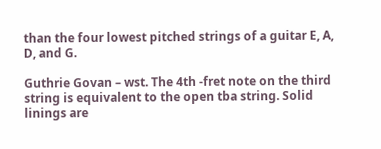than the four lowest pitched strings of a guitar E, A, D, and G.

Guthrie Govan – wst. The 4th -fret note on the third string is equivalent to the open tba string. Solid linings are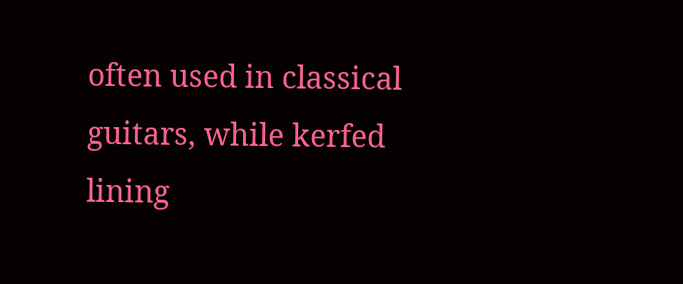often used in classical guitars, while kerfed lining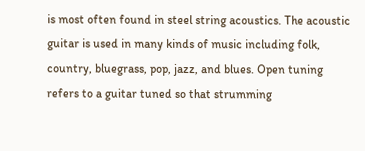is most often found in steel string acoustics. The acoustic guitar is used in many kinds of music including folk, country, bluegrass, pop, jazz, and blues. Open tuning refers to a guitar tuned so that strumming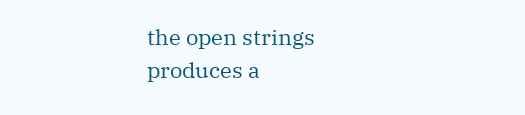the open strings produces a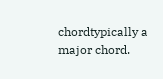chordtypically a major chord.